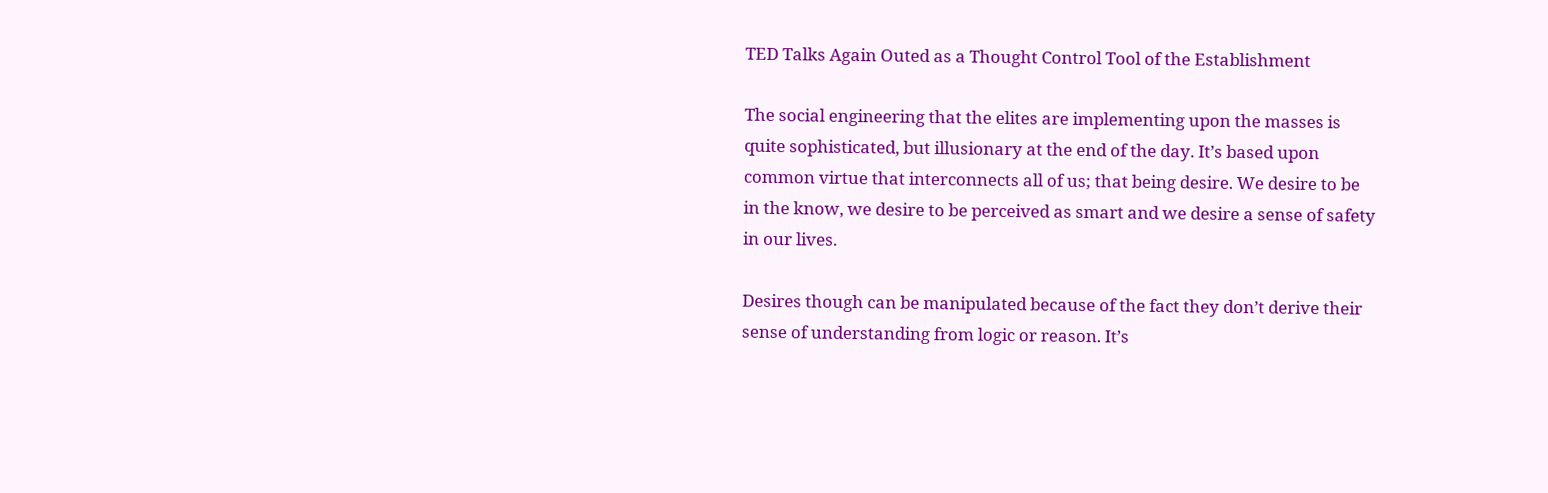TED Talks Again Outed as a Thought Control Tool of the Establishment

The social engineering that the elites are implementing upon the masses is quite sophisticated, but illusionary at the end of the day. It’s based upon common virtue that interconnects all of us; that being desire. We desire to be in the know, we desire to be perceived as smart and we desire a sense of safety in our lives.

Desires though can be manipulated because of the fact they don’t derive their sense of understanding from logic or reason. It’s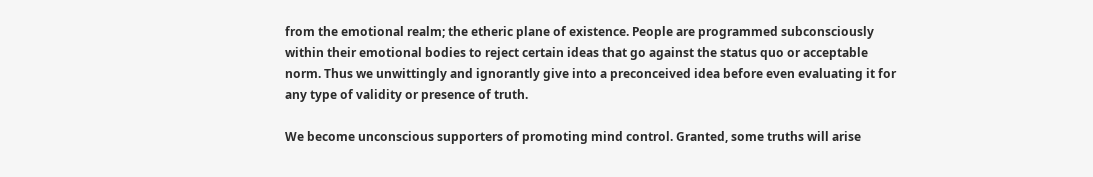from the emotional realm; the etheric plane of existence. People are programmed subconsciously within their emotional bodies to reject certain ideas that go against the status quo or acceptable norm. Thus we unwittingly and ignorantly give into a preconceived idea before even evaluating it for any type of validity or presence of truth.

We become unconscious supporters of promoting mind control. Granted, some truths will arise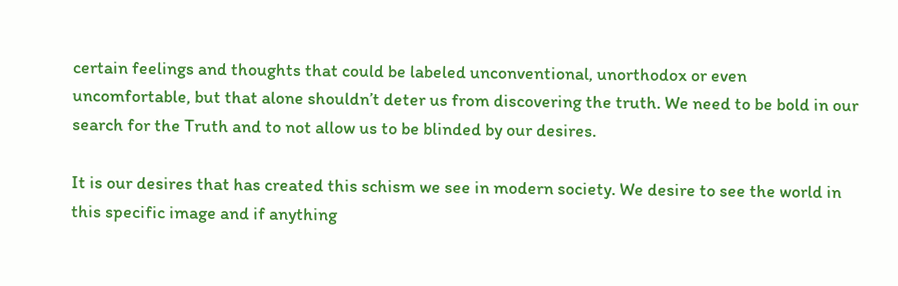certain feelings and thoughts that could be labeled unconventional, unorthodox or even uncomfortable, but that alone shouldn’t deter us from discovering the truth. We need to be bold in our search for the Truth and to not allow us to be blinded by our desires.

It is our desires that has created this schism we see in modern society. We desire to see the world in this specific image and if anything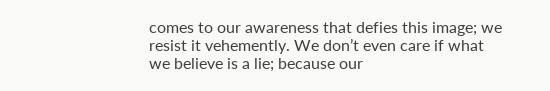comes to our awareness that defies this image; we resist it vehemently. We don’t even care if what we believe is a lie; because our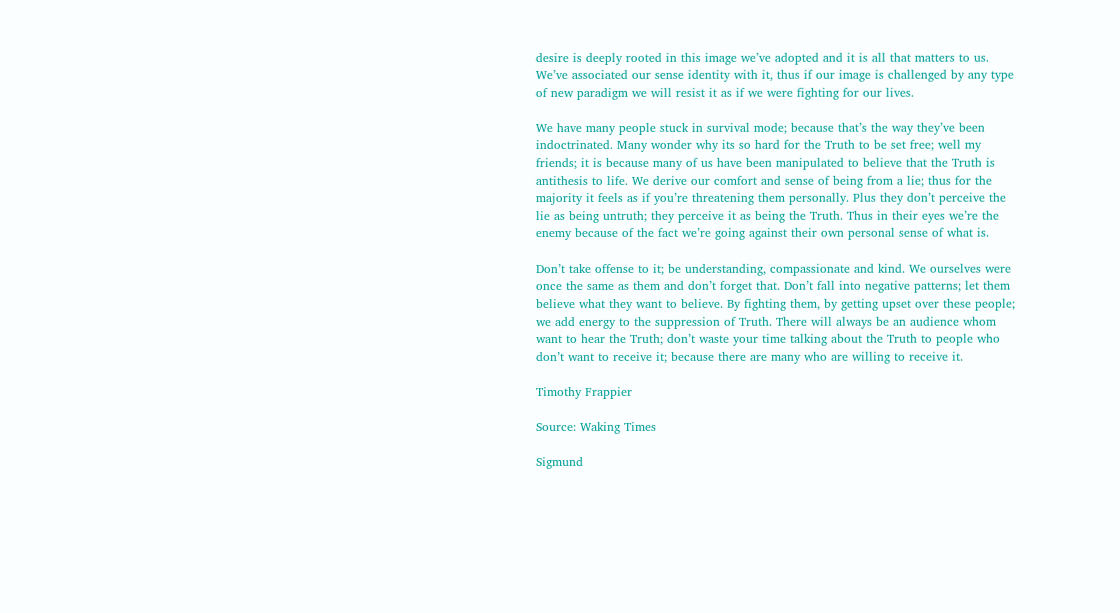desire is deeply rooted in this image we’ve adopted and it is all that matters to us. We’ve associated our sense identity with it, thus if our image is challenged by any type of new paradigm we will resist it as if we were fighting for our lives.

We have many people stuck in survival mode; because that’s the way they’ve been indoctrinated. Many wonder why its so hard for the Truth to be set free; well my friends; it is because many of us have been manipulated to believe that the Truth is antithesis to life. We derive our comfort and sense of being from a lie; thus for the majority it feels as if you’re threatening them personally. Plus they don’t perceive the lie as being untruth; they perceive it as being the Truth. Thus in their eyes we’re the enemy because of the fact we’re going against their own personal sense of what is.

Don’t take offense to it; be understanding, compassionate and kind. We ourselves were once the same as them and don’t forget that. Don’t fall into negative patterns; let them believe what they want to believe. By fighting them, by getting upset over these people; we add energy to the suppression of Truth. There will always be an audience whom want to hear the Truth; don’t waste your time talking about the Truth to people who don’t want to receive it; because there are many who are willing to receive it.

Timothy Frappier

Source: Waking Times

Sigmund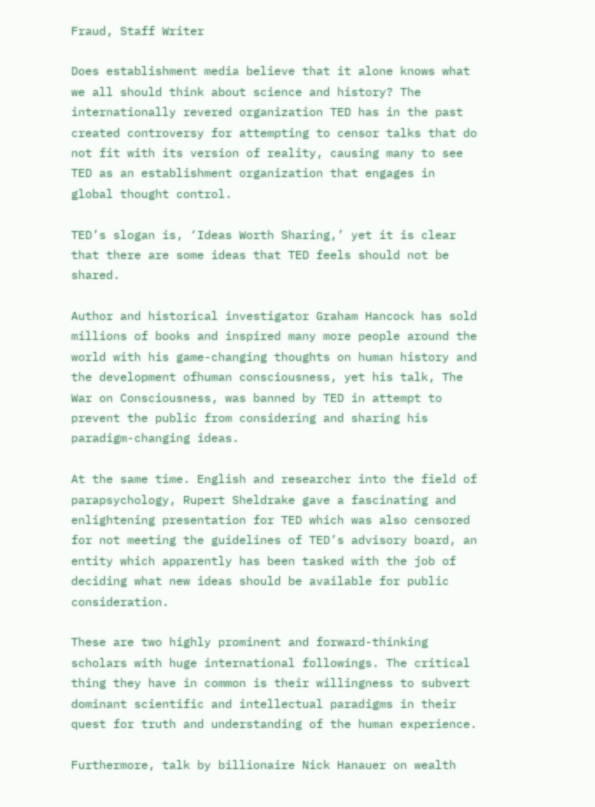Fraud, Staff Writer

Does establishment media believe that it alone knows what we all should think about science and history? The internationally revered organization TED has in the past created controversy for attempting to censor talks that do not fit with its version of reality, causing many to see TED as an establishment organization that engages in global thought control.

TED’s slogan is, ‘Ideas Worth Sharing,’ yet it is clear that there are some ideas that TED feels should not be shared.

Author and historical investigator Graham Hancock has sold millions of books and inspired many more people around the world with his game-changing thoughts on human history and the development ofhuman consciousness, yet his talk, The War on Consciousness, was banned by TED in attempt to prevent the public from considering and sharing his paradigm-changing ideas.

At the same time. English and researcher into the field of parapsychology, Rupert Sheldrake gave a fascinating and enlightening presentation for TED which was also censored for not meeting the guidelines of TED’s advisory board, an entity which apparently has been tasked with the job of deciding what new ideas should be available for public consideration.

These are two highly prominent and forward-thinking scholars with huge international followings. The critical thing they have in common is their willingness to subvert dominant scientific and intellectual paradigms in their quest for truth and understanding of the human experience.

Furthermore, talk by billionaire Nick Hanauer on wealth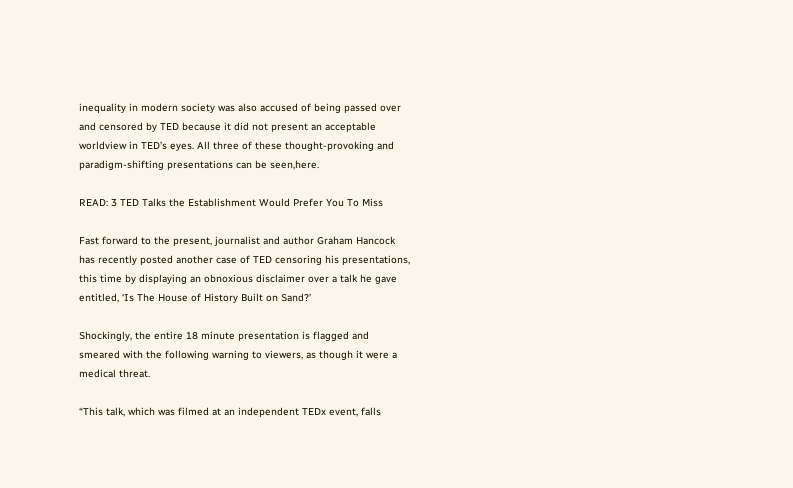inequality in modern society was also accused of being passed over and censored by TED because it did not present an acceptable worldview in TED’s eyes. All three of these thought-provoking and paradigm-shifting presentations can be seen,here.

READ: 3 TED Talks the Establishment Would Prefer You To Miss

Fast forward to the present, journalist and author Graham Hancock has recently posted another case of TED censoring his presentations, this time by displaying an obnoxious disclaimer over a talk he gave entitled, ‘Is The House of History Built on Sand?’

Shockingly, the entire 18 minute presentation is flagged and smeared with the following warning to viewers, as though it were a medical threat.

“This talk, which was filmed at an independent TEDx event, falls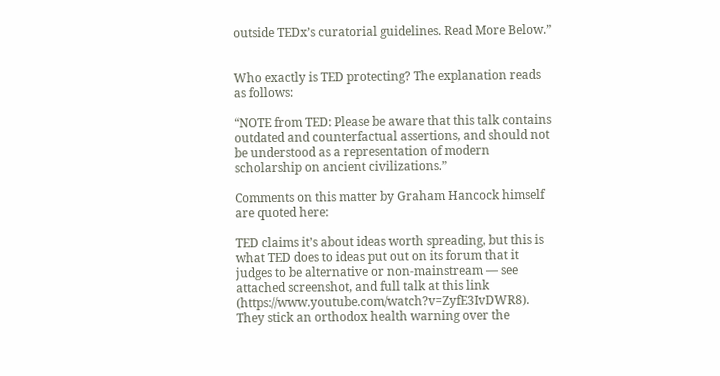outside TEDx’s curatorial guidelines. Read More Below.”


Who exactly is TED protecting? The explanation reads as follows:

“NOTE from TED: Please be aware that this talk contains outdated and counterfactual assertions, and should not be understood as a representation of modern scholarship on ancient civilizations.”

Comments on this matter by Graham Hancock himself are quoted here:

TED claims it’s about ideas worth spreading, but this is what TED does to ideas put out on its forum that it judges to be alternative or non-mainstream — see attached screenshot, and full talk at this link (https://www.youtube.com/watch?v=ZyfE3IvDWR8). They stick an orthodox health warning over the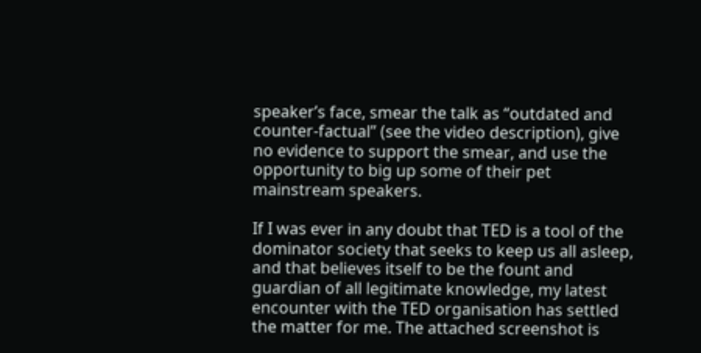speaker’s face, smear the talk as “outdated and counter-factual” (see the video description), give no evidence to support the smear, and use the opportunity to big up some of their pet mainstream speakers.

If I was ever in any doubt that TED is a tool of the dominator society that seeks to keep us all asleep, and that believes itself to be the fount and guardian of all legitimate knowledge, my latest encounter with the TED organisation has settled the matter for me. The attached screenshot is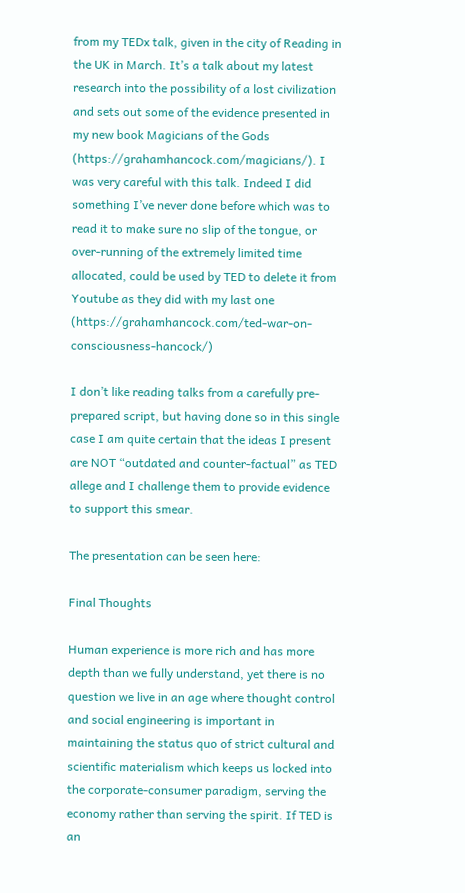from my TEDx talk, given in the city of Reading in the UK in March. It’s a talk about my latest research into the possibility of a lost civilization and sets out some of the evidence presented in my new book Magicians of the Gods (https://grahamhancock.com/magicians/). I was very careful with this talk. Indeed I did something I’ve never done before which was to read it to make sure no slip of the tongue, or over-running of the extremely limited time allocated, could be used by TED to delete it from Youtube as they did with my last one (https://grahamhancock.com/ted-war-on-consciousness-hancock/)

I don’t like reading talks from a carefully pre-prepared script, but having done so in this single case I am quite certain that the ideas I present are NOT “outdated and counter-factual” as TED allege and I challenge them to provide evidence to support this smear.

The presentation can be seen here:

Final Thoughts

Human experience is more rich and has more depth than we fully understand, yet there is no question we live in an age where thought control and social engineering is important in maintaining the status quo of strict cultural and scientific materialism which keeps us locked into the corporate-consumer paradigm, serving the economy rather than serving the spirit. If TED is an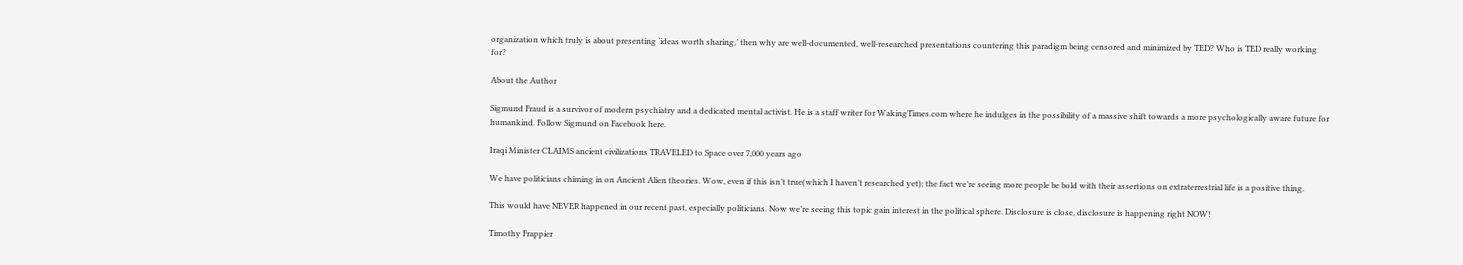organization which truly is about presenting ‘ideas worth sharing,’ then why are well-documented, well-researched presentations countering this paradigm being censored and minimized by TED? Who is TED really working for?

About the Author

Sigmund Fraud is a survivor of modern psychiatry and a dedicated mental activist. He is a staff writer for WakingTimes.com where he indulges in the possibility of a massive shift towards a more psychologically aware future for humankind. Follow Sigmund on Facebook here.

Iraqi Minister CLAIMS ancient civilizations TRAVELED to Space over 7,000 years ago

We have politicians chiming in on Ancient Alien theories. Wow, even if this isn’t true(which I haven’t researched yet); the fact we’re seeing more people be bold with their assertions on extraterrestrial life is a positive thing.

This would have NEVER happened in our recent past, especially politicians. Now we’re seeing this topic gain interest in the political sphere. Disclosure is close, disclosure is happening right NOW!

Timothy Frappier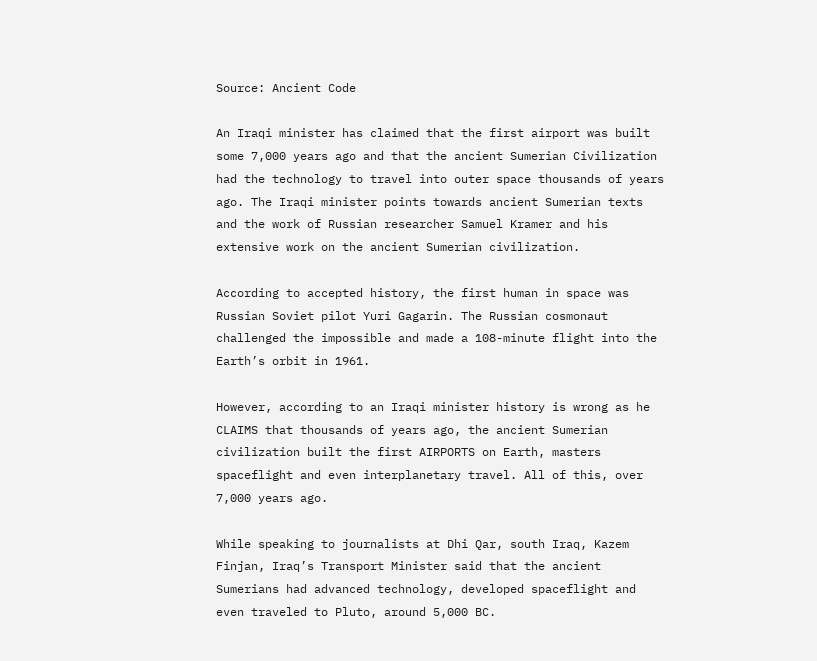Source: Ancient Code

An Iraqi minister has claimed that the first airport was built some 7,000 years ago and that the ancient Sumerian Civilization had the technology to travel into outer space thousands of years ago. The Iraqi minister points towards ancient Sumerian texts and the work of Russian researcher Samuel Kramer and his extensive work on the ancient Sumerian civilization.

According to accepted history, the first human in space was Russian Soviet pilot Yuri Gagarin. The Russian cosmonaut challenged the impossible and made a 108-minute flight into the Earth’s orbit in 1961.

However, according to an Iraqi minister history is wrong as he CLAIMS that thousands of years ago, the ancient Sumerian civilization built the first AIRPORTS on Earth, masters spaceflight and even interplanetary travel. All of this, over 7,000 years ago.

While speaking to journalists at Dhi Qar, south Iraq, Kazem Finjan, Iraq’s Transport Minister said that the ancient Sumerians had advanced technology, developed spaceflight and even traveled to Pluto, around 5,000 BC.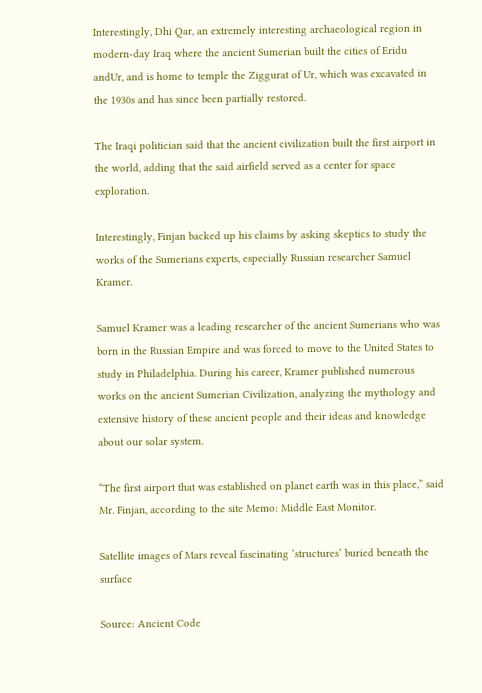Interestingly, Dhi Qar, an extremely interesting archaeological region in modern-day Iraq where the ancient Sumerian built the cities of Eridu andUr, and is home to temple the Ziggurat of Ur, which was excavated in the 1930s and has since been partially restored.

The Iraqi politician said that the ancient civilization built the first airport in the world, adding that the said airfield served as a center for space exploration.

Interestingly, Finjan backed up his claims by asking skeptics to study the works of the Sumerians experts, especially Russian researcher Samuel Kramer.

Samuel Kramer was a leading researcher of the ancient Sumerians who was born in the Russian Empire and was forced to move to the United States to study in Philadelphia. During his career, Kramer published numerous works on the ancient Sumerian Civilization, analyzing the mythology and extensive history of these ancient people and their ideas and knowledge about our solar system.

“The first airport that was established on planet earth was in this place,” said Mr. Finjan, according to the site Memo: Middle East Monitor.

Satellite images of Mars reveal fascinating ‘structures’ buried beneath the surface

Source: Ancient Code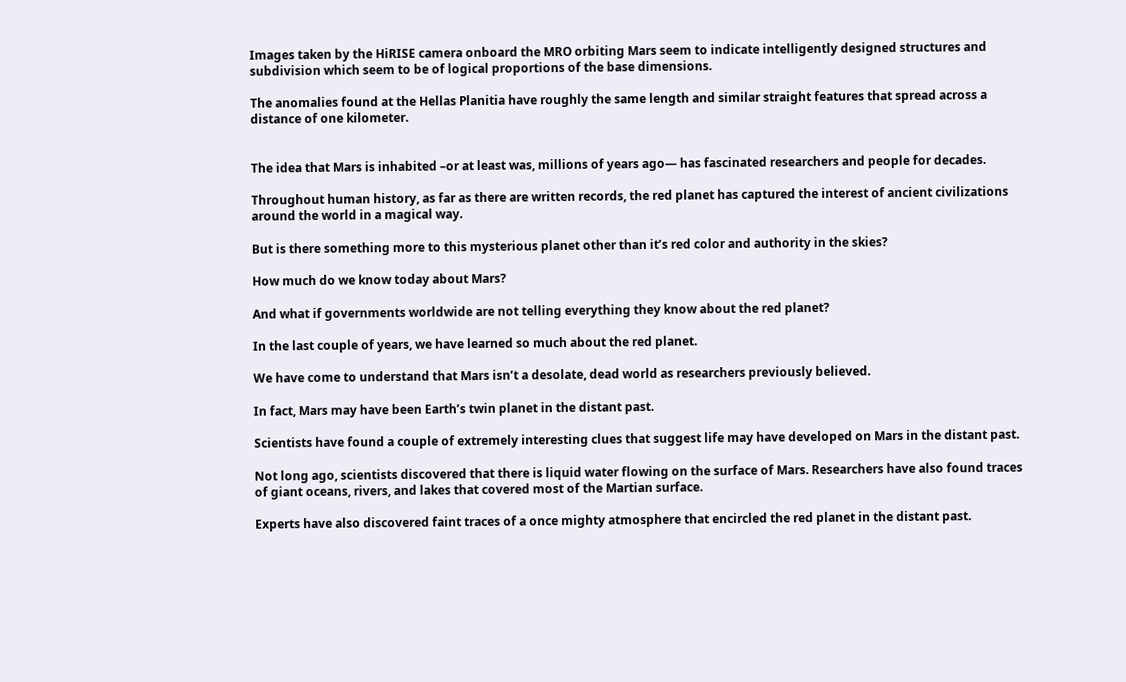Images taken by the HiRISE camera onboard the MRO orbiting Mars seem to indicate intelligently designed structures and subdivision which seem to be of logical proportions of the base dimensions.

The anomalies found at the Hellas Planitia have roughly the same length and similar straight features that spread across a distance of one kilometer.


The idea that Mars is inhabited –or at least was, millions of years ago— has fascinated researchers and people for decades.

Throughout human history, as far as there are written records, the red planet has captured the interest of ancient civilizations around the world in a magical way.

But is there something more to this mysterious planet other than it’s red color and authority in the skies?

How much do we know today about Mars?

And what if governments worldwide are not telling everything they know about the red planet?

In the last couple of years, we have learned so much about the red planet.

We have come to understand that Mars isn’t a desolate, dead world as researchers previously believed.

In fact, Mars may have been Earth’s twin planet in the distant past.

Scientists have found a couple of extremely interesting clues that suggest life may have developed on Mars in the distant past.

Not long ago, scientists discovered that there is liquid water flowing on the surface of Mars. Researchers have also found traces of giant oceans, rivers, and lakes that covered most of the Martian surface.

Experts have also discovered faint traces of a once mighty atmosphere that encircled the red planet in the distant past.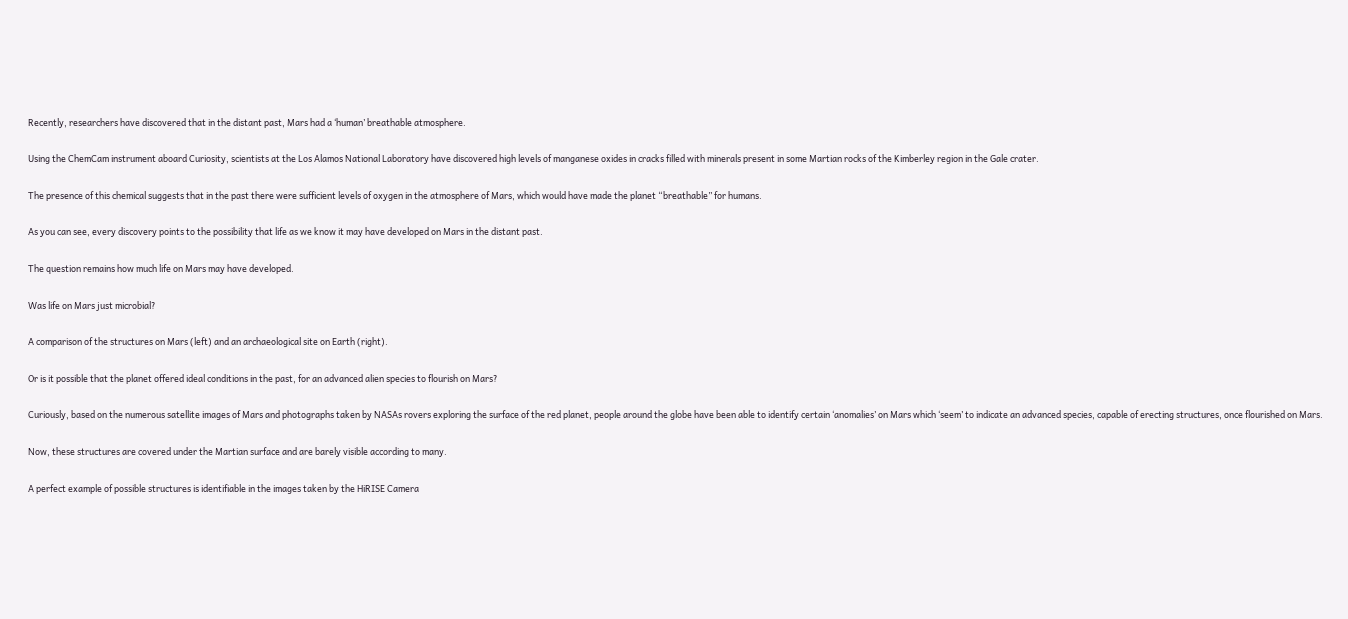Recently, researchers have discovered that in the distant past, Mars had a ‘human’ breathable atmosphere.

Using the ChemCam instrument aboard Curiosity, scientists at the Los Alamos National Laboratory have discovered high levels of manganese oxides in cracks filled with minerals present in some Martian rocks of the Kimberley region in the Gale crater.

The presence of this chemical suggests that in the past there were sufficient levels of oxygen in the atmosphere of Mars, which would have made the planet “breathable” for humans.

As you can see, every discovery points to the possibility that life as we know it may have developed on Mars in the distant past.

The question remains how much life on Mars may have developed.

Was life on Mars just microbial?

A comparison of the structures on Mars (left) and an archaeological site on Earth (right).

Or is it possible that the planet offered ideal conditions in the past, for an advanced alien species to flourish on Mars?

Curiously, based on the numerous satellite images of Mars and photographs taken by NASAs rovers exploring the surface of the red planet, people around the globe have been able to identify certain ‘anomalies’ on Mars which ‘seem’ to indicate an advanced species, capable of erecting structures, once flourished on Mars.

Now, these structures are covered under the Martian surface and are barely visible according to many.

A perfect example of possible structures is identifiable in the images taken by the HiRISE Camera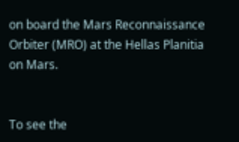on board the Mars Reconnaissance Orbiter (MRO) at the Hellas Planitia on Mars.


To see the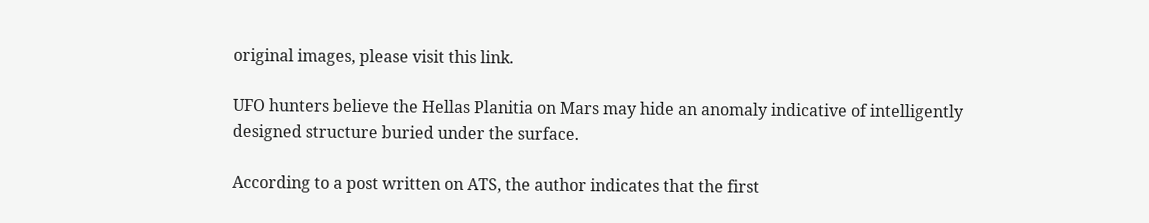original images, please visit this link.

UFO hunters believe the Hellas Planitia on Mars may hide an anomaly indicative of intelligently designed structure buried under the surface.

According to a post written on ATS, the author indicates that the first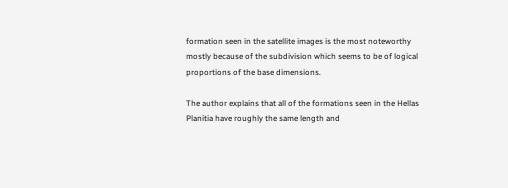formation seen in the satellite images is the most noteworthy mostly because of the subdivision which seems to be of logical proportions of the base dimensions.

The author explains that all of the formations seen in the Hellas Planitia have roughly the same length and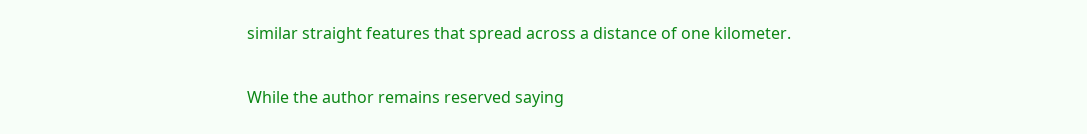similar straight features that spread across a distance of one kilometer.

While the author remains reserved saying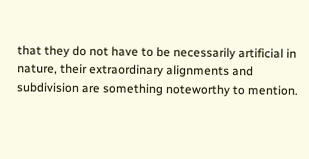that they do not have to be necessarily artificial in nature, their extraordinary alignments and subdivision are something noteworthy to mention.